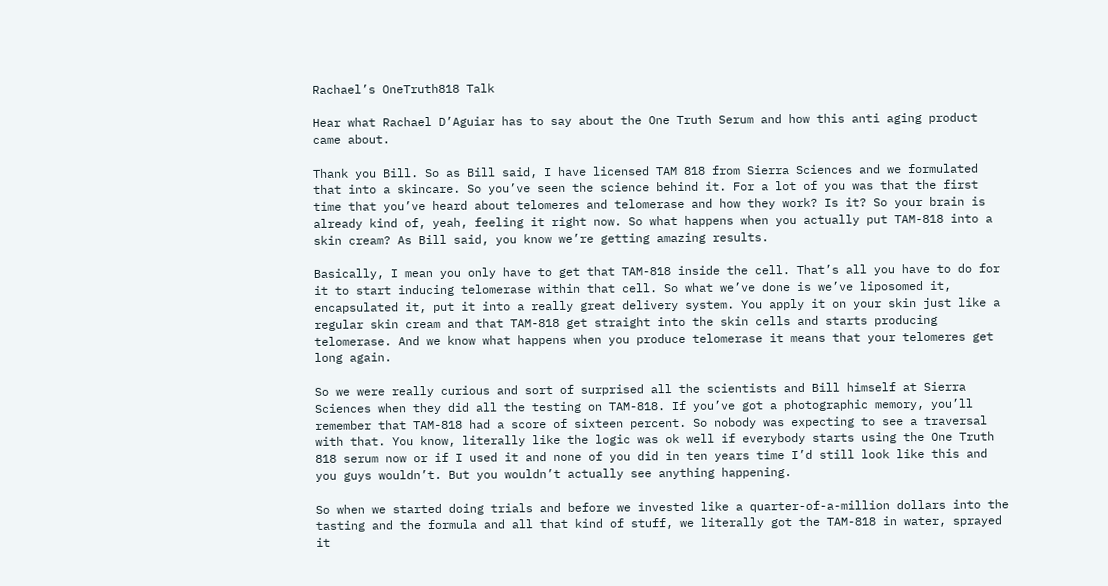Rachael’s OneTruth818 Talk

Hear what Rachael D’Aguiar has to say about the One Truth Serum and how this anti aging product came about.

Thank you Bill. So as Bill said, I have licensed TAM 818 from Sierra Sciences and we formulated that into a skincare. So you’ve seen the science behind it. For a lot of you was that the first time that you’ve heard about telomeres and telomerase and how they work? Is it? So your brain is already kind of, yeah, feeling it right now. So what happens when you actually put TAM-818 into a skin cream? As Bill said, you know we’re getting amazing results.

Basically, I mean you only have to get that TAM-818 inside the cell. That’s all you have to do for it to start inducing telomerase within that cell. So what we’ve done is we’ve liposomed it, encapsulated it, put it into a really great delivery system. You apply it on your skin just like a regular skin cream and that TAM-818 get straight into the skin cells and starts producing telomerase. And we know what happens when you produce telomerase it means that your telomeres get long again.

So we were really curious and sort of surprised all the scientists and Bill himself at Sierra Sciences when they did all the testing on TAM-818. If you’ve got a photographic memory, you’ll remember that TAM-818 had a score of sixteen percent. So nobody was expecting to see a traversal with that. You know, literally like the logic was ok well if everybody starts using the One Truth 818 serum now or if I used it and none of you did in ten years time I’d still look like this and you guys wouldn’t. But you wouldn’t actually see anything happening.

So when we started doing trials and before we invested like a quarter-of-a-million dollars into the tasting and the formula and all that kind of stuff, we literally got the TAM-818 in water, sprayed it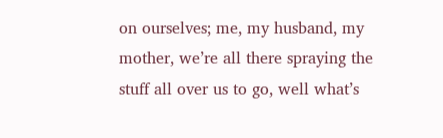on ourselves; me, my husband, my mother, we’re all there spraying the stuff all over us to go, well what’s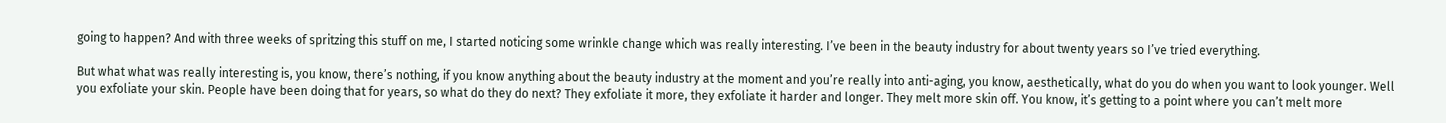going to happen? And with three weeks of spritzing this stuff on me, I started noticing some wrinkle change which was really interesting. I’ve been in the beauty industry for about twenty years so I’ve tried everything.

But what what was really interesting is, you know, there’s nothing, if you know anything about the beauty industry at the moment and you’re really into anti-aging, you know, aesthetically, what do you do when you want to look younger. Well you exfoliate your skin. People have been doing that for years, so what do they do next? They exfoliate it more, they exfoliate it harder and longer. They melt more skin off. You know, it’s getting to a point where you can’t melt more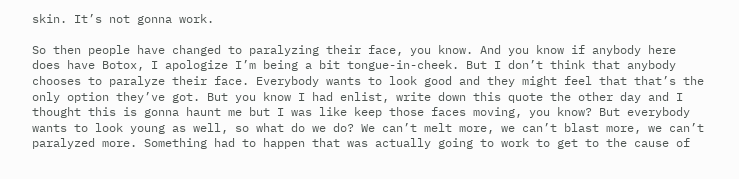skin. It’s not gonna work.

So then people have changed to paralyzing their face, you know. And you know if anybody here does have Botox, I apologize I’m being a bit tongue-in-cheek. But I don’t think that anybody chooses to paralyze their face. Everybody wants to look good and they might feel that that’s the only option they’ve got. But you know I had enlist, write down this quote the other day and I thought this is gonna haunt me but I was like keep those faces moving, you know? But everybody wants to look young as well, so what do we do? We can’t melt more, we can’t blast more, we can’t paralyzed more. Something had to happen that was actually going to work to get to the cause of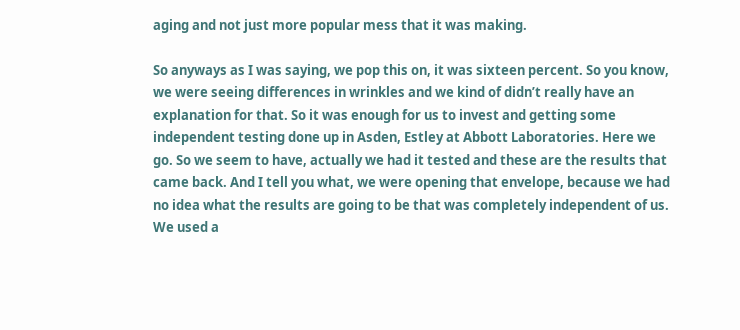aging and not just more popular mess that it was making.

So anyways as I was saying, we pop this on, it was sixteen percent. So you know, we were seeing differences in wrinkles and we kind of didn’t really have an explanation for that. So it was enough for us to invest and getting some independent testing done up in Asden, Estley at Abbott Laboratories. Here we go. So we seem to have, actually we had it tested and these are the results that came back. And I tell you what, we were opening that envelope, because we had no idea what the results are going to be that was completely independent of us. We used a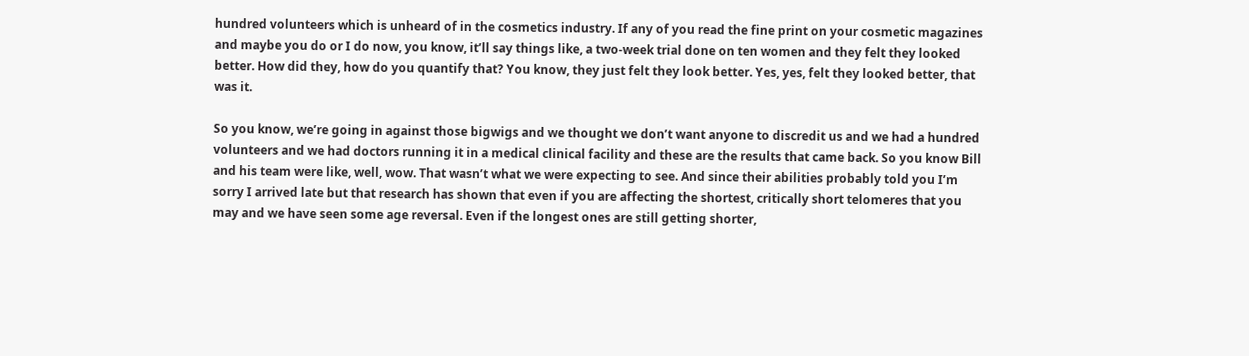hundred volunteers which is unheard of in the cosmetics industry. If any of you read the fine print on your cosmetic magazines and maybe you do or I do now, you know, it’ll say things like, a two-week trial done on ten women and they felt they looked better. How did they, how do you quantify that? You know, they just felt they look better. Yes, yes, felt they looked better, that was it.

So you know, we’re going in against those bigwigs and we thought we don’t want anyone to discredit us and we had a hundred volunteers and we had doctors running it in a medical clinical facility and these are the results that came back. So you know Bill and his team were like, well, wow. That wasn’t what we were expecting to see. And since their abilities probably told you I’m sorry I arrived late but that research has shown that even if you are affecting the shortest, critically short telomeres that you may and we have seen some age reversal. Even if the longest ones are still getting shorter,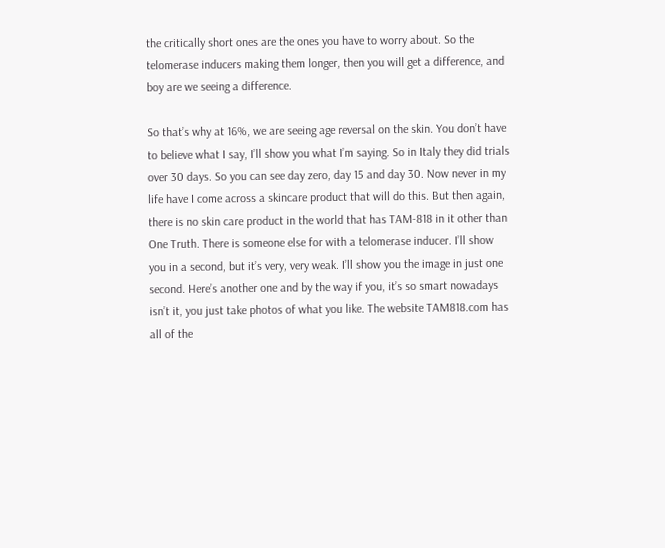the critically short ones are the ones you have to worry about. So the telomerase inducers making them longer, then you will get a difference, and boy are we seeing a difference.

So that’s why at 16%, we are seeing age reversal on the skin. You don’t have to believe what I say, I’ll show you what I’m saying. So in Italy they did trials over 30 days. So you can see day zero, day 15 and day 30. Now never in my life have I come across a skincare product that will do this. But then again, there is no skin care product in the world that has TAM-818 in it other than One Truth. There is someone else for with a telomerase inducer. I’ll show you in a second, but it’s very, very weak. I’ll show you the image in just one second. Here’s another one and by the way if you, it’s so smart nowadays isn’t it, you just take photos of what you like. The website TAM818.com has all of the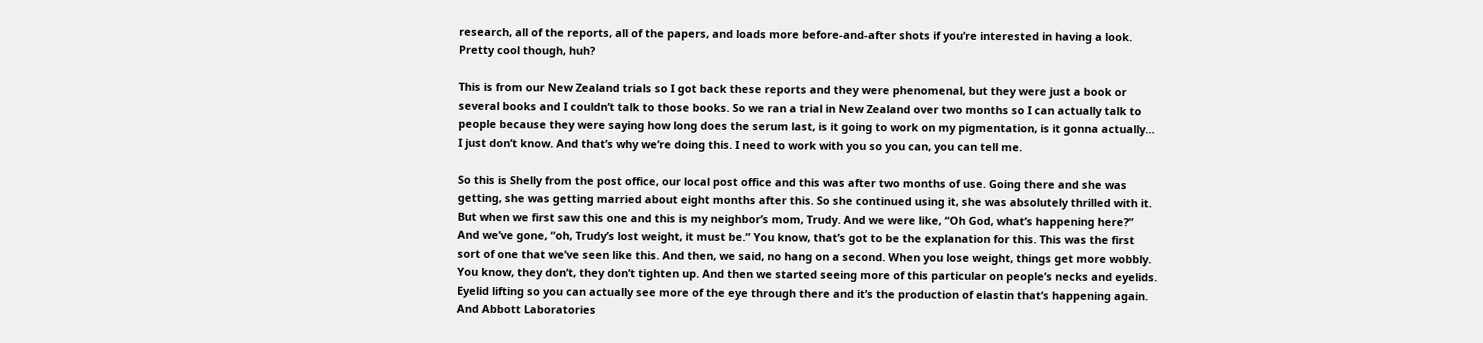research, all of the reports, all of the papers, and loads more before-and-after shots if you’re interested in having a look. Pretty cool though, huh?

This is from our New Zealand trials so I got back these reports and they were phenomenal, but they were just a book or several books and I couldn’t talk to those books. So we ran a trial in New Zealand over two months so I can actually talk to people because they were saying how long does the serum last, is it going to work on my pigmentation, is it gonna actually… I just don’t know. And that’s why we’re doing this. I need to work with you so you can, you can tell me.

So this is Shelly from the post office, our local post office and this was after two months of use. Going there and she was getting, she was getting married about eight months after this. So she continued using it, she was absolutely thrilled with it. But when we first saw this one and this is my neighbor’s mom, Trudy. And we were like, “Oh God, what’s happening here?” And we’ve gone, “oh, Trudy’s lost weight, it must be.” You know, that’s got to be the explanation for this. This was the first sort of one that we’ve seen like this. And then, we said, no hang on a second. When you lose weight, things get more wobbly. You know, they don’t, they don’t tighten up. And then we started seeing more of this particular on people’s necks and eyelids. Eyelid lifting so you can actually see more of the eye through there and it’s the production of elastin that’s happening again. And Abbott Laboratories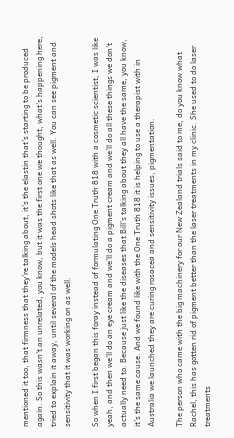mentioned it too, that firmness that they’re talking about, it’s the elastin that’s starting to be produced again. So this wasn’t an unrelated, you know, but it was the first one we thought, what’s happening here, tried to explain it away, until several of the models head shots like that as well. You can see pigment and sensitivity that it was working on as well.

So when I first began this foray instead of formulating One Truth 818 with a cosmetic scientist, I was like yeah, and then we’ll do an eye cream and we’ll do a pigment cream and we’ll do all these things we don’t actually need to. Because just like the diseases that Bill’s talking about they all have the same, you know, it’s the same cause. And we found like with the One Truth 818 it is helping to use a therapist with in Australia we launched they are curing rosacea and sensitivity issues, pigmentation.

The person who came with the big machinery for our New Zealand trials said to me, do you know what Rachel, this has gotten rid of pigment better than the laser treatments in my clinic. She used to do laser treatments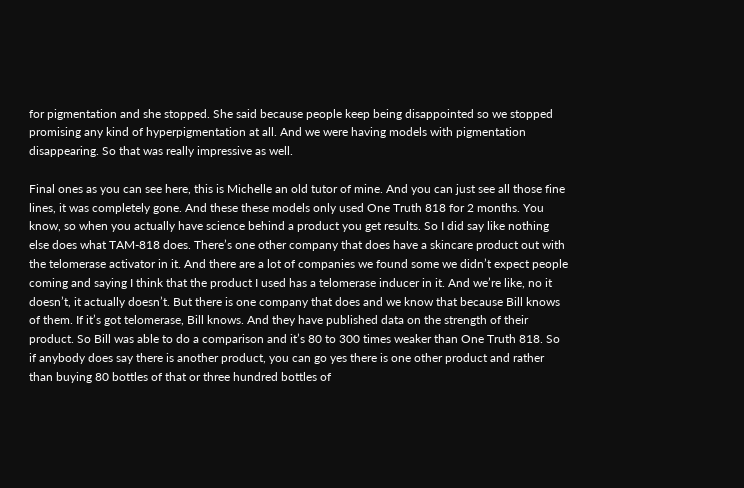for pigmentation and she stopped. She said because people keep being disappointed so we stopped promising any kind of hyperpigmentation at all. And we were having models with pigmentation disappearing. So that was really impressive as well.

Final ones as you can see here, this is Michelle an old tutor of mine. And you can just see all those fine lines, it was completely gone. And these these models only used One Truth 818 for 2 months. You know, so when you actually have science behind a product you get results. So I did say like nothing else does what TAM-818 does. There’s one other company that does have a skincare product out with the telomerase activator in it. And there are a lot of companies we found some we didn’t expect people coming and saying I think that the product I used has a telomerase inducer in it. And we’re like, no it doesn’t, it actually doesn’t. But there is one company that does and we know that because Bill knows of them. If it’s got telomerase, Bill knows. And they have published data on the strength of their product. So Bill was able to do a comparison and it’s 80 to 300 times weaker than One Truth 818. So if anybody does say there is another product, you can go yes there is one other product and rather than buying 80 bottles of that or three hundred bottles of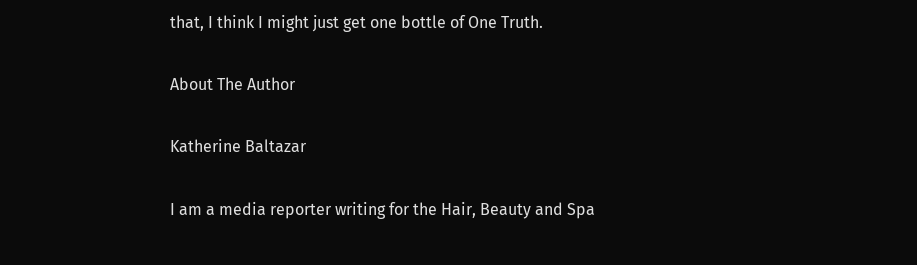that, I think I might just get one bottle of One Truth.

About The Author

Katherine Baltazar

I am a media reporter writing for the Hair, Beauty and Spa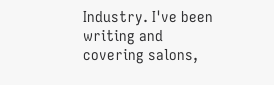Industry. I've been writing and covering salons,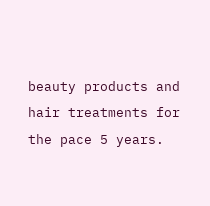beauty products and hair treatments for the pace 5 years.